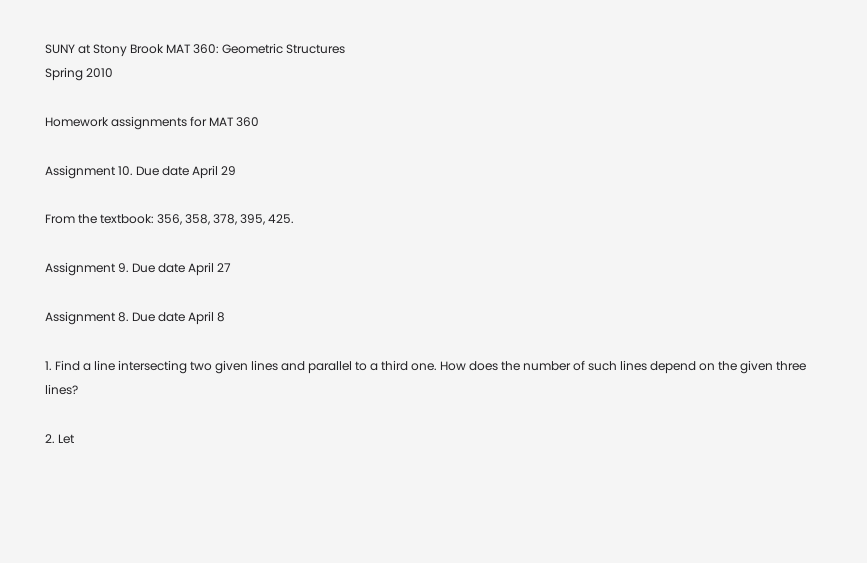SUNY at Stony Brook MAT 360: Geometric Structures
Spring 2010

Homework assignments for MAT 360

Assignment 10. Due date April 29

From the textbook: 356, 358, 378, 395, 425.

Assignment 9. Due date April 27

Assignment 8. Due date April 8

1. Find a line intersecting two given lines and parallel to a third one. How does the number of such lines depend on the given three lines?

2. Let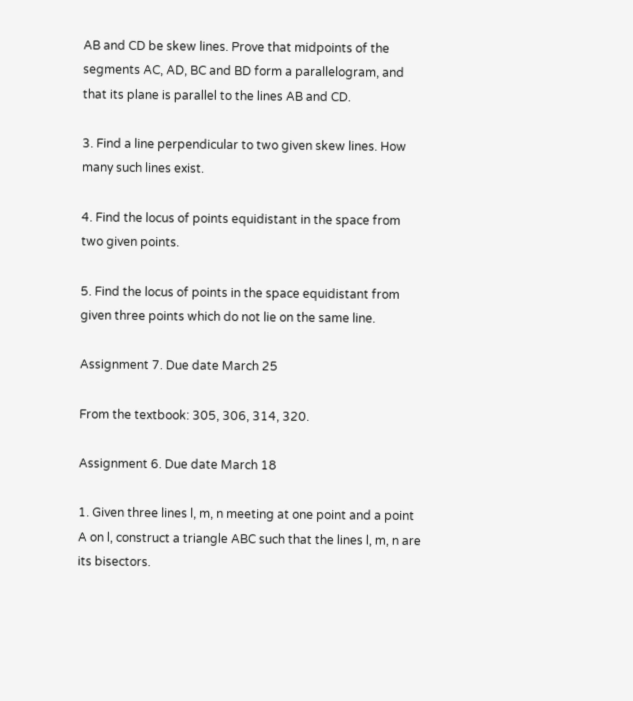AB and CD be skew lines. Prove that midpoints of the segments AC, AD, BC and BD form a parallelogram, and that its plane is parallel to the lines AB and CD.

3. Find a line perpendicular to two given skew lines. How many such lines exist.

4. Find the locus of points equidistant in the space from two given points.

5. Find the locus of points in the space equidistant from given three points which do not lie on the same line.

Assignment 7. Due date March 25

From the textbook: 305, 306, 314, 320.

Assignment 6. Due date March 18

1. Given three lines l, m, n meeting at one point and a point A on l, construct a triangle ABC such that the lines l, m, n are its bisectors.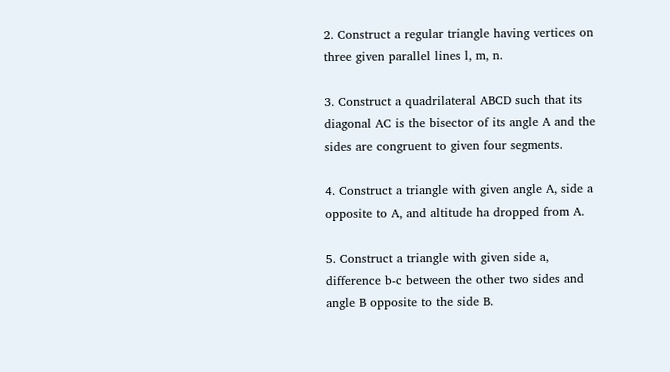2. Construct a regular triangle having vertices on three given parallel lines l, m, n.

3. Construct a quadrilateral ABCD such that its diagonal AC is the bisector of its angle A and the sides are congruent to given four segments.

4. Construct a triangle with given angle A, side a opposite to A, and altitude ha dropped from A.

5. Construct a triangle with given side a, difference b-c between the other two sides and angle B opposite to the side B.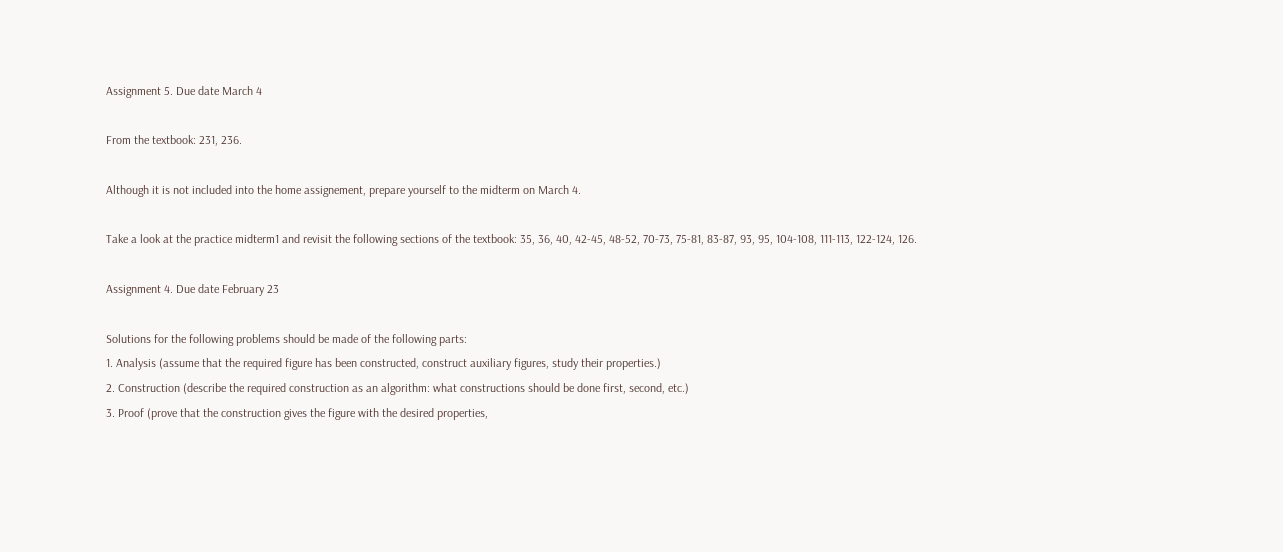Assignment 5. Due date March 4

From the textbook: 231, 236.

Although it is not included into the home assignement, prepare yourself to the midterm on March 4.

Take a look at the practice midterm1 and revisit the following sections of the textbook: 35, 36, 40, 42-45, 48-52, 70-73, 75-81, 83-87, 93, 95, 104-108, 111-113, 122-124, 126.

Assignment 4. Due date February 23

Solutions for the following problems should be made of the following parts:
1. Analysis (assume that the required figure has been constructed, construct auxiliary figures, study their properties.)
2. Construction (describe the required construction as an algorithm: what constructions should be done first, second, etc.)
3. Proof (prove that the construction gives the figure with the desired properties,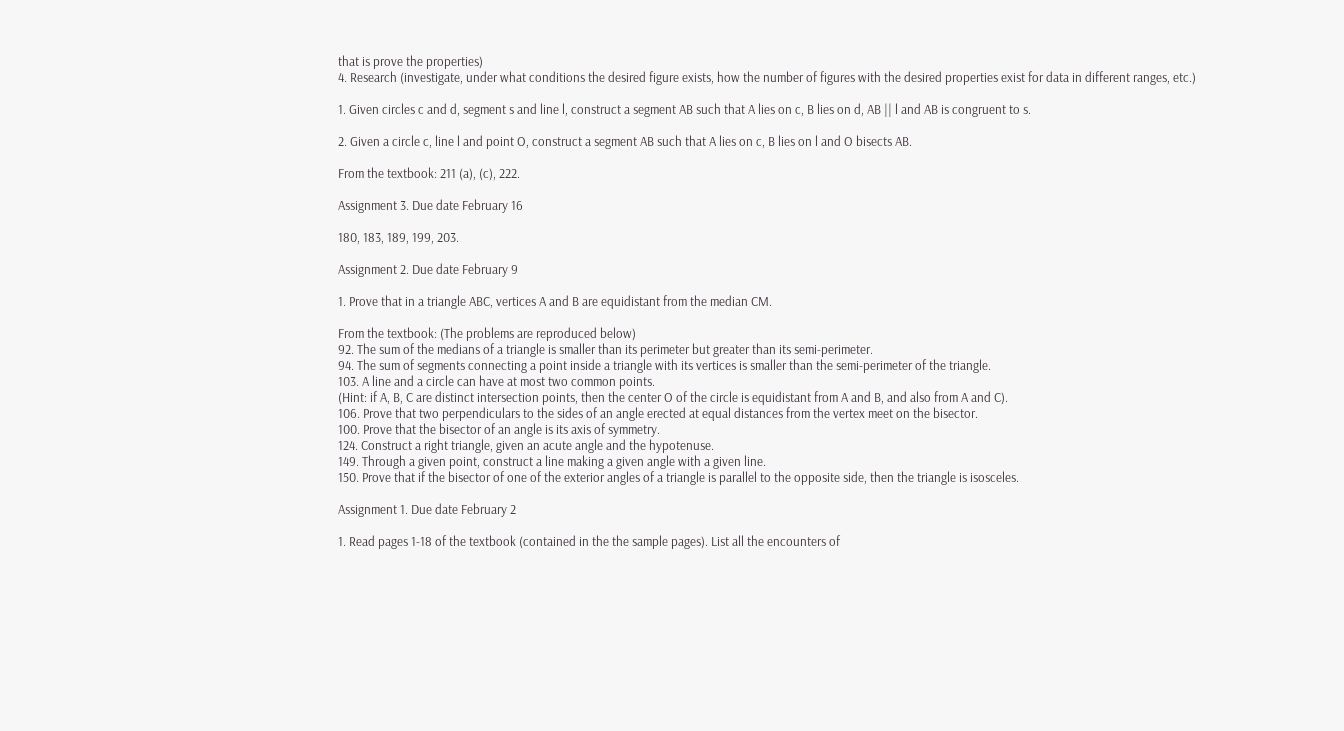that is prove the properties)
4. Research (investigate, under what conditions the desired figure exists, how the number of figures with the desired properties exist for data in different ranges, etc.)

1. Given circles c and d, segment s and line l, construct a segment AB such that A lies on c, B lies on d, AB || l and AB is congruent to s.

2. Given a circle c, line l and point O, construct a segment AB such that A lies on c, B lies on l and O bisects AB.

From the textbook: 211 (a), (c), 222.

Assignment 3. Due date February 16

180, 183, 189, 199, 203.

Assignment 2. Due date February 9

1. Prove that in a triangle ABC, vertices A and B are equidistant from the median CM.

From the textbook: (The problems are reproduced below)
92. The sum of the medians of a triangle is smaller than its perimeter but greater than its semi-perimeter.
94. The sum of segments connecting a point inside a triangle with its vertices is smaller than the semi-perimeter of the triangle.
103. A line and a circle can have at most two common points.
(Hint: if A, B, C are distinct intersection points, then the center O of the circle is equidistant from A and B, and also from A and C).
106. Prove that two perpendiculars to the sides of an angle erected at equal distances from the vertex meet on the bisector.
100. Prove that the bisector of an angle is its axis of symmetry.
124. Construct a right triangle, given an acute angle and the hypotenuse.
149. Through a given point, construct a line making a given angle with a given line.
150. Prove that if the bisector of one of the exterior angles of a triangle is parallel to the opposite side, then the triangle is isosceles.

Assignment 1. Due date February 2

1. Read pages 1-18 of the textbook (contained in the the sample pages). List all the encounters of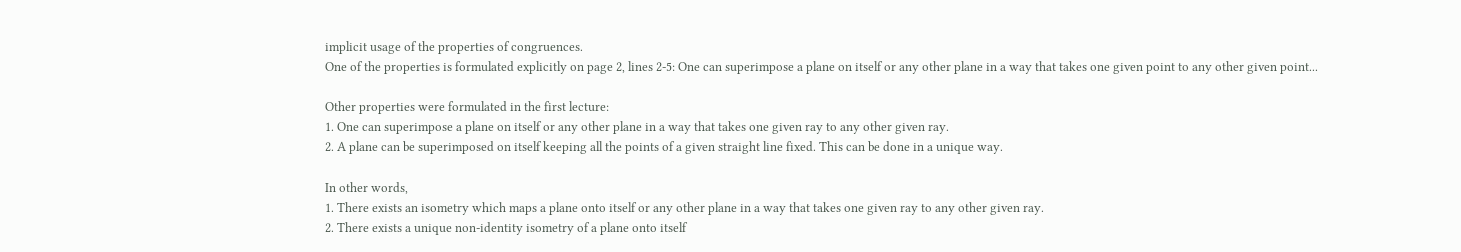implicit usage of the properties of congruences.
One of the properties is formulated explicitly on page 2, lines 2-5: One can superimpose a plane on itself or any other plane in a way that takes one given point to any other given point...

Other properties were formulated in the first lecture:
1. One can superimpose a plane on itself or any other plane in a way that takes one given ray to any other given ray.
2. A plane can be superimposed on itself keeping all the points of a given straight line fixed. This can be done in a unique way.

In other words,
1. There exists an isometry which maps a plane onto itself or any other plane in a way that takes one given ray to any other given ray.
2. There exists a unique non-identity isometry of a plane onto itself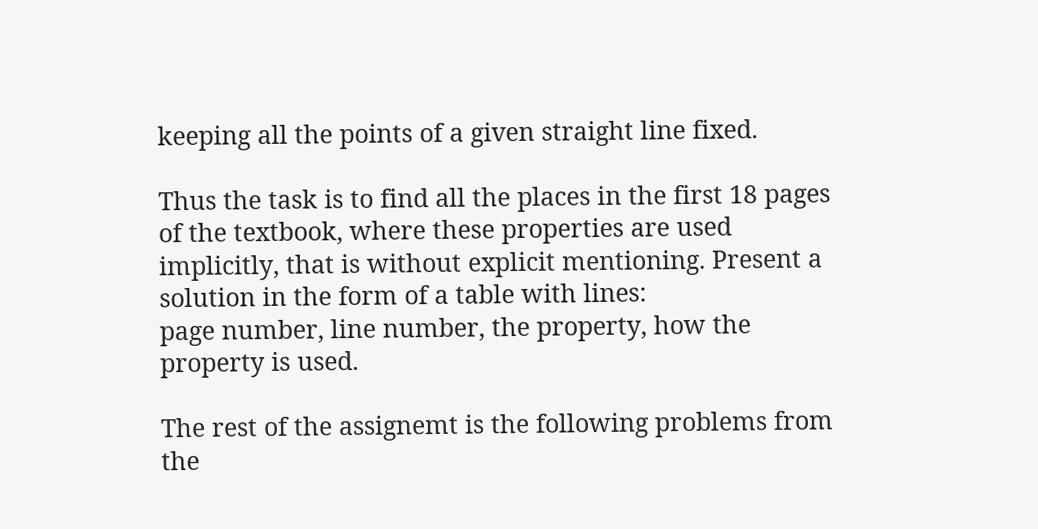keeping all the points of a given straight line fixed.

Thus the task is to find all the places in the first 18 pages of the textbook, where these properties are used implicitly, that is without explicit mentioning. Present a solution in the form of a table with lines:
page number, line number, the property, how the property is used.

The rest of the assignemt is the following problems from the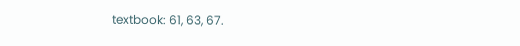textbook: 61, 63, 67.